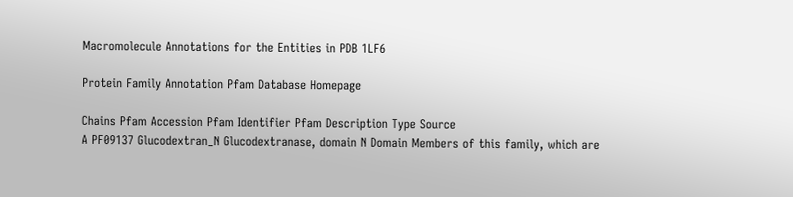Macromolecule Annotations for the Entities in PDB 1LF6

Protein Family Annotation Pfam Database Homepage

Chains Pfam Accession Pfam Identifier Pfam Description Type Source
A PF09137 Glucodextran_N Glucodextranase, domain N Domain Members of this family, which are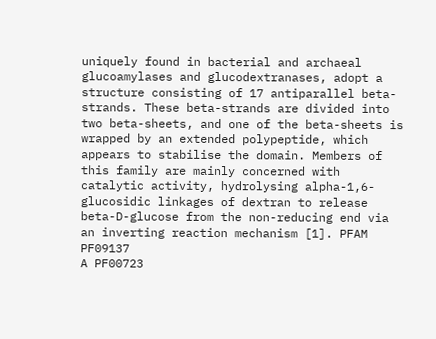uniquely found in bacterial and archaeal glucoamylases and glucodextranases, adopt a structure consisting of 17 antiparallel beta-strands. These beta-strands are divided into two beta-sheets, and one of the beta-sheets is wrapped by an extended polypeptide, which appears to stabilise the domain. Members of this family are mainly concerned with catalytic activity, hydrolysing alpha-1,6-glucosidic linkages of dextran to release beta-D-glucose from the non-reducing end via an inverting reaction mechanism [1]. PFAM PF09137
A PF00723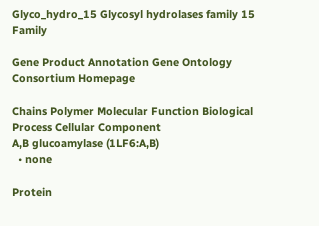Glyco_hydro_15 Glycosyl hydrolases family 15 Family

Gene Product Annotation Gene Ontology Consortium Homepage

Chains Polymer Molecular Function Biological Process Cellular Component
A,B glucoamylase (1LF6:A,B)
  • none

Protein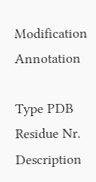Modification Annotation

Type PDB Residue Nr. Description